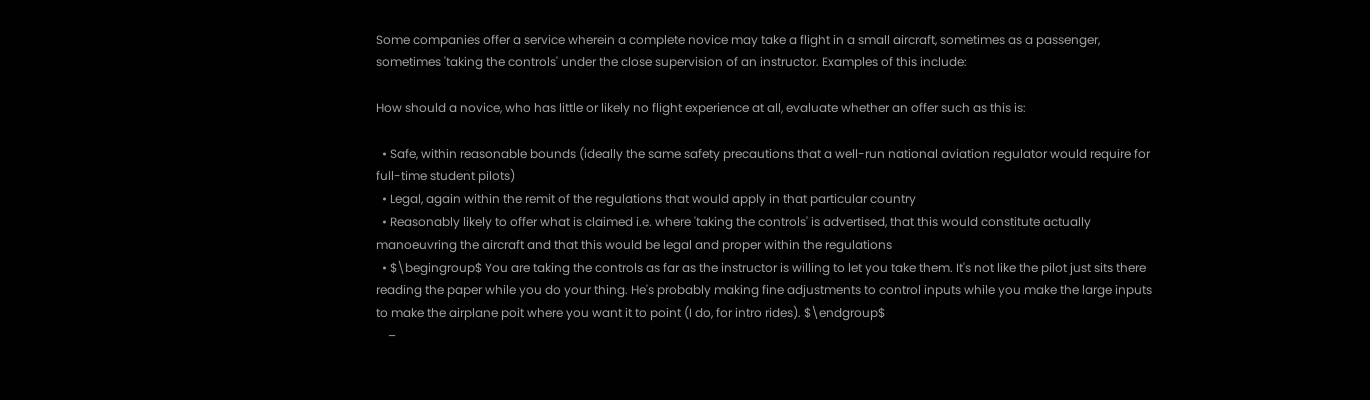Some companies offer a service wherein a complete novice may take a flight in a small aircraft, sometimes as a passenger, sometimes 'taking the controls' under the close supervision of an instructor. Examples of this include:

How should a novice, who has little or likely no flight experience at all, evaluate whether an offer such as this is:

  • Safe, within reasonable bounds (ideally the same safety precautions that a well-run national aviation regulator would require for full-time student pilots)
  • Legal, again within the remit of the regulations that would apply in that particular country
  • Reasonably likely to offer what is claimed i.e. where 'taking the controls' is advertised, that this would constitute actually manoeuvring the aircraft and that this would be legal and proper within the regulations
  • $\begingroup$ You are taking the controls as far as the instructor is willing to let you take them. It's not like the pilot just sits there reading the paper while you do your thing. He's probably making fine adjustments to control inputs while you make the large inputs to make the airplane poit where you want it to point (I do, for intro rides). $\endgroup$
    –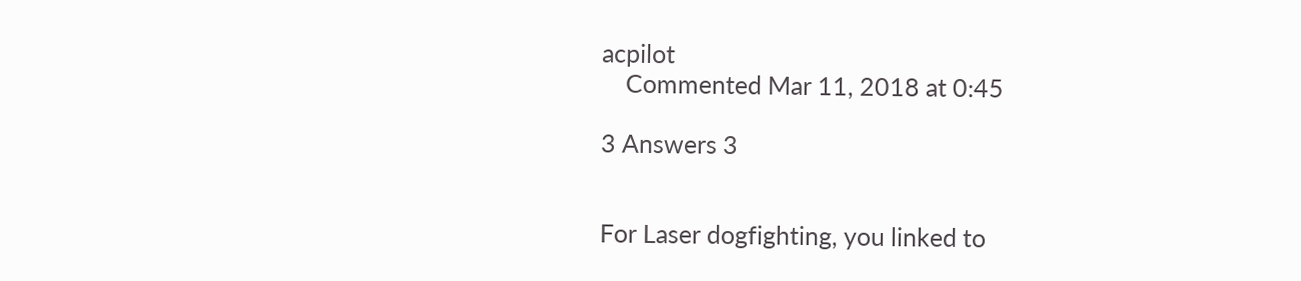acpilot
    Commented Mar 11, 2018 at 0:45

3 Answers 3


For Laser dogfighting, you linked to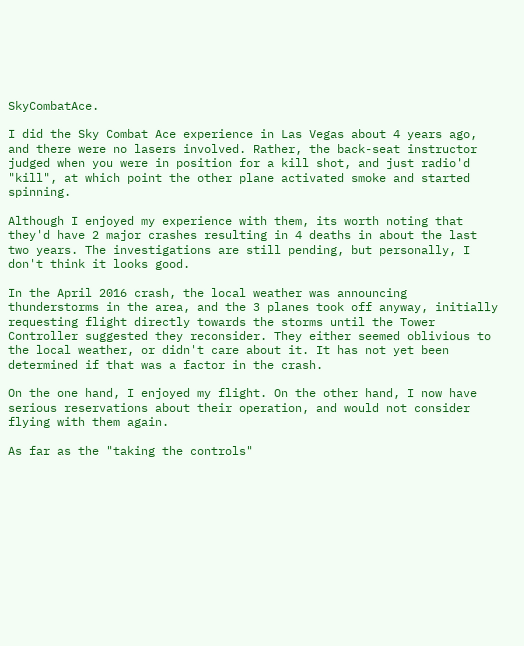SkyCombatAce.

I did the Sky Combat Ace experience in Las Vegas about 4 years ago, and there were no lasers involved. Rather, the back-seat instructor judged when you were in position for a kill shot, and just radio'd "kill", at which point the other plane activated smoke and started spinning.

Although I enjoyed my experience with them, its worth noting that they'd have 2 major crashes resulting in 4 deaths in about the last two years. The investigations are still pending, but personally, I don't think it looks good.

In the April 2016 crash, the local weather was announcing thunderstorms in the area, and the 3 planes took off anyway, initially requesting flight directly towards the storms until the Tower Controller suggested they reconsider. They either seemed oblivious to the local weather, or didn't care about it. It has not yet been determined if that was a factor in the crash.

On the one hand, I enjoyed my flight. On the other hand, I now have serious reservations about their operation, and would not consider flying with them again.

As far as the "taking the controls"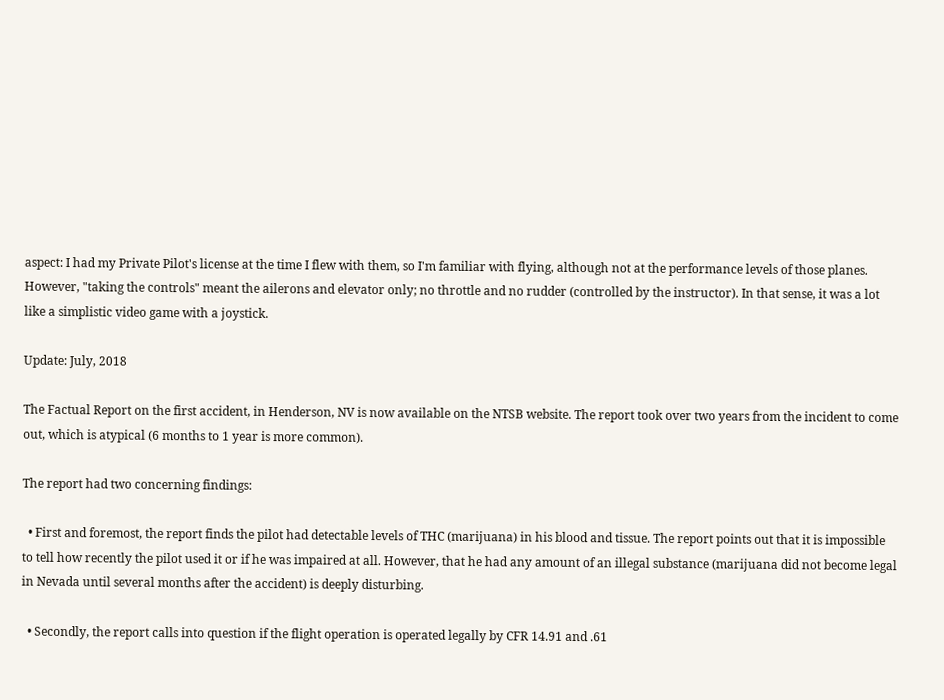aspect: I had my Private Pilot's license at the time I flew with them, so I'm familiar with flying, although not at the performance levels of those planes. However, "taking the controls" meant the ailerons and elevator only; no throttle and no rudder (controlled by the instructor). In that sense, it was a lot like a simplistic video game with a joystick.

Update: July, 2018

The Factual Report on the first accident, in Henderson, NV is now available on the NTSB website. The report took over two years from the incident to come out, which is atypical (6 months to 1 year is more common).

The report had two concerning findings:

  • First and foremost, the report finds the pilot had detectable levels of THC (marijuana) in his blood and tissue. The report points out that it is impossible to tell how recently the pilot used it or if he was impaired at all. However, that he had any amount of an illegal substance (marijuana did not become legal in Nevada until several months after the accident) is deeply disturbing.

  • Secondly, the report calls into question if the flight operation is operated legally by CFR 14.91 and .61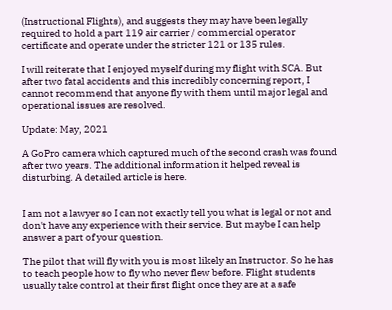(Instructional Flights), and suggests they may have been legally required to hold a part 119 air carrier / commercial operator certificate and operate under the stricter 121 or 135 rules.

I will reiterate that I enjoyed myself during my flight with SCA. But after two fatal accidents and this incredibly concerning report, I cannot recommend that anyone fly with them until major legal and operational issues are resolved.

Update: May, 2021

A GoPro camera which captured much of the second crash was found after two years. The additional information it helped reveal is disturbing. A detailed article is here.


I am not a lawyer so I can not exactly tell you what is legal or not and don't have any experience with their service. But maybe I can help answer a part of your question.

The pilot that will fly with you is most likely an Instructor. So he has to teach people how to fly who never flew before. Flight students usually take control at their first flight once they are at a safe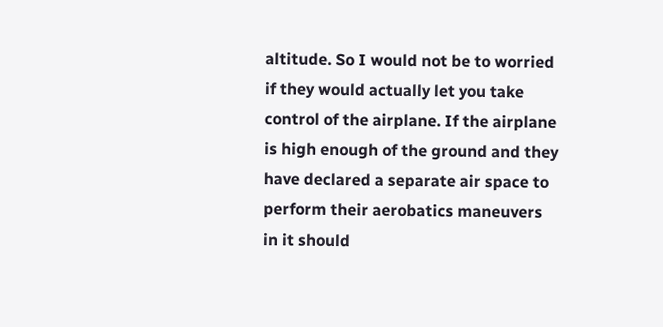altitude. So I would not be to worried if they would actually let you take control of the airplane. If the airplane is high enough of the ground and they have declared a separate air space to perform their aerobatics maneuvers in it should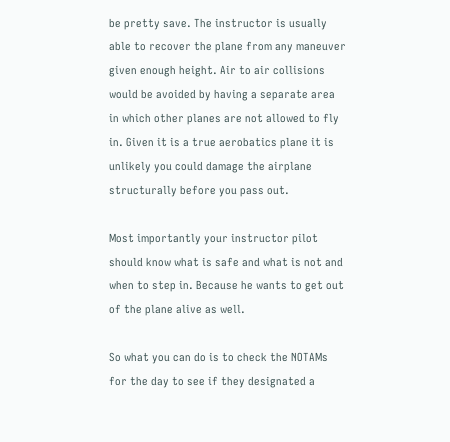be pretty save. The instructor is usually able to recover the plane from any maneuver given enough height. Air to air collisions would be avoided by having a separate area in which other planes are not allowed to fly in. Given it is a true aerobatics plane it is unlikely you could damage the airplane structurally before you pass out.

Most importantly your instructor pilot should know what is safe and what is not and when to step in. Because he wants to get out of the plane alive as well.

So what you can do is to check the NOTAMs for the day to see if they designated a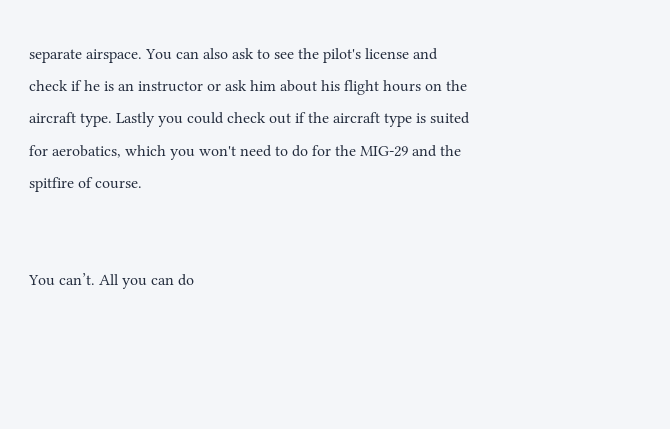separate airspace. You can also ask to see the pilot's license and check if he is an instructor or ask him about his flight hours on the aircraft type. Lastly you could check out if the aircraft type is suited for aerobatics, which you won't need to do for the MIG-29 and the spitfire of course.


You can’t. All you can do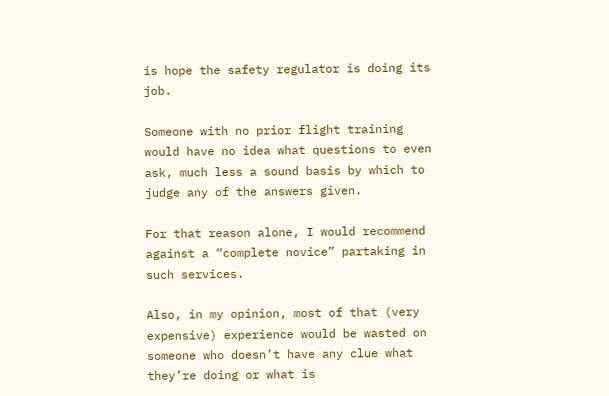is hope the safety regulator is doing its job.

Someone with no prior flight training would have no idea what questions to even ask, much less a sound basis by which to judge any of the answers given.

For that reason alone, I would recommend against a “complete novice” partaking in such services.

Also, in my opinion, most of that (very expensive) experience would be wasted on someone who doesn’t have any clue what they’re doing or what is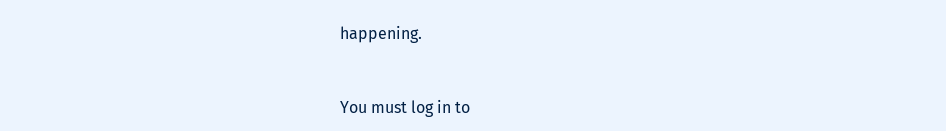happening.


You must log in to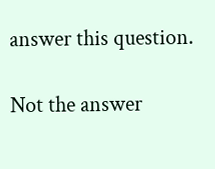answer this question.

Not the answer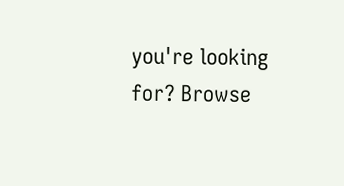you're looking for? Browse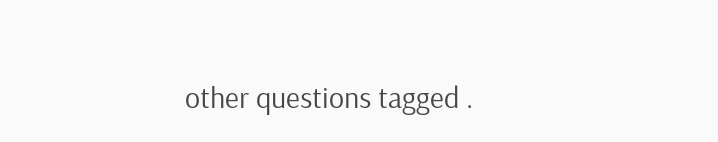other questions tagged .